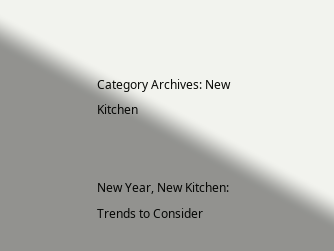Category Archives: New Kitchen


New Year, New Kitchen: Trends to Consider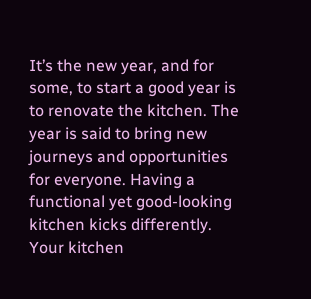It’s the new year, and for some, to start a good year is to renovate the kitchen. The year is said to bring new journeys and opportunities for everyone. Having a functional yet good-looking kitchen kicks differently. Your kitchen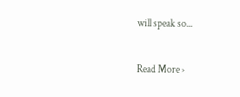will speak so...

Read More ›